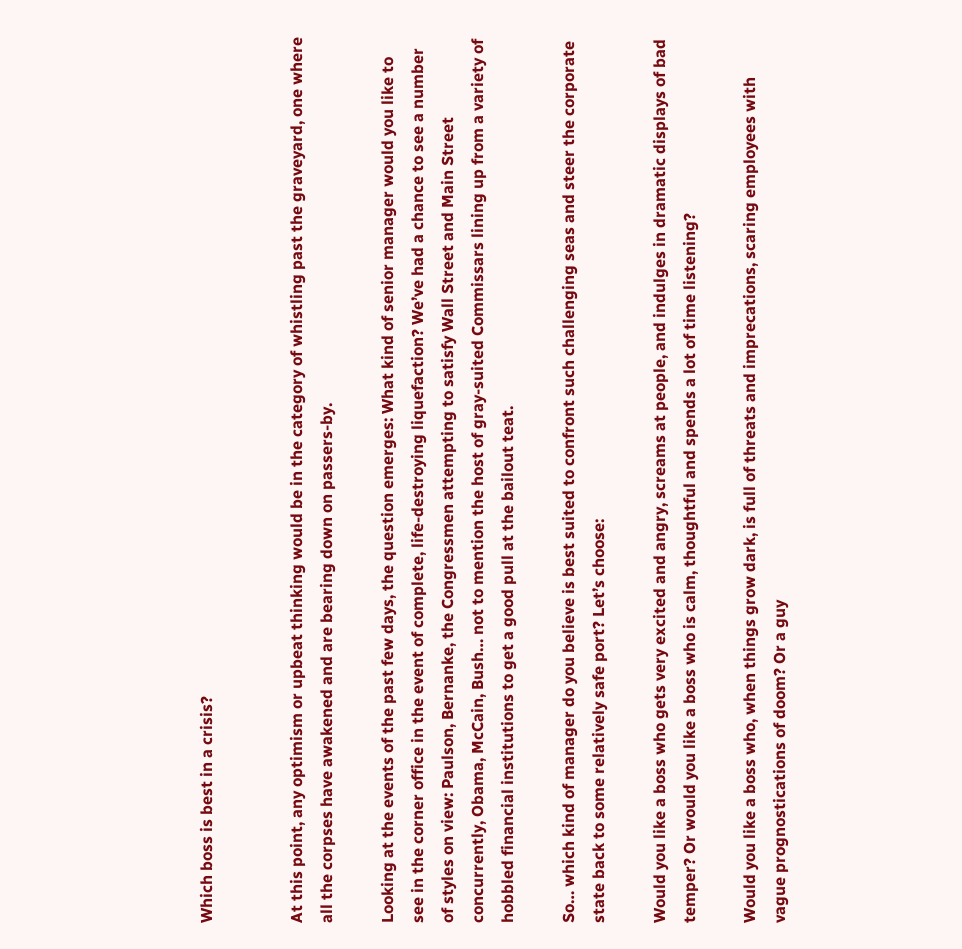Which boss is best in a crisis?


At this point, any optimism or upbeat thinking would be in the category of whistling past the graveyard, one where all the corpses have awakened and are bearing down on passers-by.

Looking at the events of the past few days, the question emerges: What kind of senior manager would you like to see in the corner office in the event of complete, life-destroying liquefaction? We’ve had a chance to see a number of styles on view: Paulson, Bernanke, the Congressmen attempting to satisfy Wall Street and Main Street concurrently, Obama, McCain, Bush… not to mention the host of gray-suited Commissars lining up from a variety of hobbled financial institutions to get a good pull at the bailout teat.

So… which kind of manager do you believe is best suited to confront such challenging seas and steer the corporate state back to some relatively safe port? Let’s choose:

Would you like a boss who gets very excited and angry, screams at people, and indulges in dramatic displays of bad temper? Or would you like a boss who is calm, thoughtful and spends a lot of time listening?

Would you like a boss who, when things grow dark, is full of threats and imprecations, scaring employees with vague prognostications of doom? Or a guy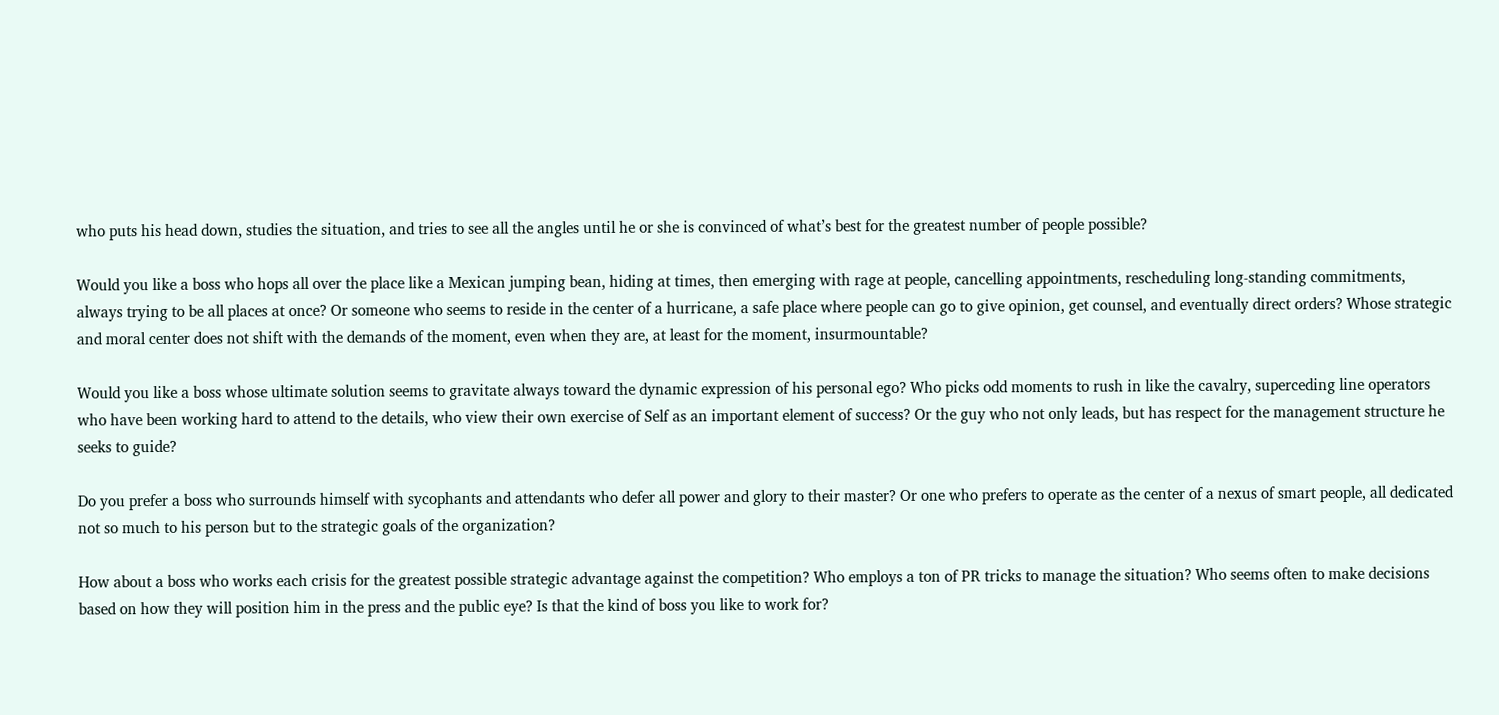who puts his head down, studies the situation, and tries to see all the angles until he or she is convinced of what’s best for the greatest number of people possible?

Would you like a boss who hops all over the place like a Mexican jumping bean, hiding at times, then emerging with rage at people, cancelling appointments, rescheduling long-standing commitments, always trying to be all places at once? Or someone who seems to reside in the center of a hurricane, a safe place where people can go to give opinion, get counsel, and eventually direct orders? Whose strategic and moral center does not shift with the demands of the moment, even when they are, at least for the moment, insurmountable?

Would you like a boss whose ultimate solution seems to gravitate always toward the dynamic expression of his personal ego? Who picks odd moments to rush in like the cavalry, superceding line operators who have been working hard to attend to the details, who view their own exercise of Self as an important element of success? Or the guy who not only leads, but has respect for the management structure he seeks to guide?

Do you prefer a boss who surrounds himself with sycophants and attendants who defer all power and glory to their master? Or one who prefers to operate as the center of a nexus of smart people, all dedicated not so much to his person but to the strategic goals of the organization?

How about a boss who works each crisis for the greatest possible strategic advantage against the competition? Who employs a ton of PR tricks to manage the situation? Who seems often to make decisions based on how they will position him in the press and the public eye? Is that the kind of boss you like to work for?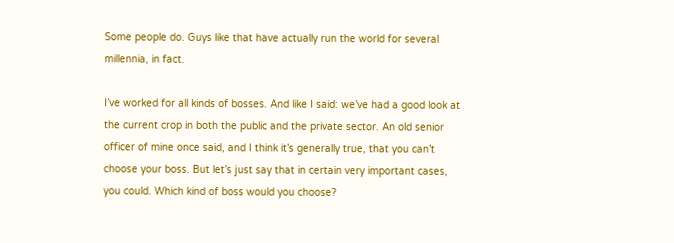Some people do. Guys like that have actually run the world for several millennia, in fact.

I’ve worked for all kinds of bosses. And like I said: we’ve had a good look at the current crop in both the public and the private sector. An old senior officer of mine once said, and I think it’s generally true, that you can’t choose your boss. But let’s just say that in certain very important cases, you could. Which kind of boss would you choose?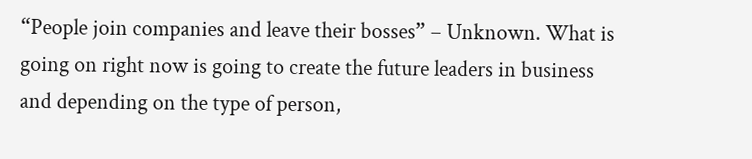“People join companies and leave their bosses” – Unknown. What is going on right now is going to create the future leaders in business and depending on the type of person,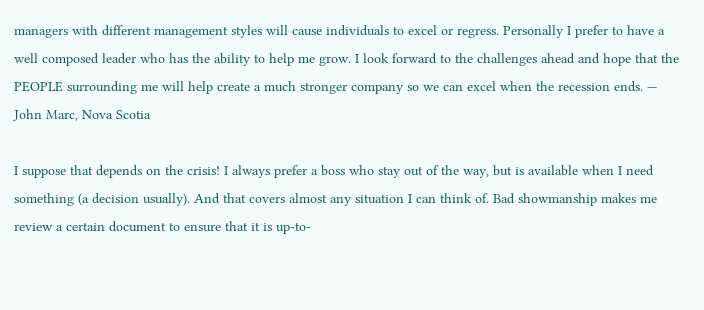managers with different management styles will cause individuals to excel or regress. Personally I prefer to have a well composed leader who has the ability to help me grow. I look forward to the challenges ahead and hope that the PEOPLE surrounding me will help create a much stronger company so we can excel when the recession ends. — John Marc, Nova Scotia

I suppose that depends on the crisis! I always prefer a boss who stay out of the way, but is available when I need something (a decision usually). And that covers almost any situation I can think of. Bad showmanship makes me review a certain document to ensure that it is up-to-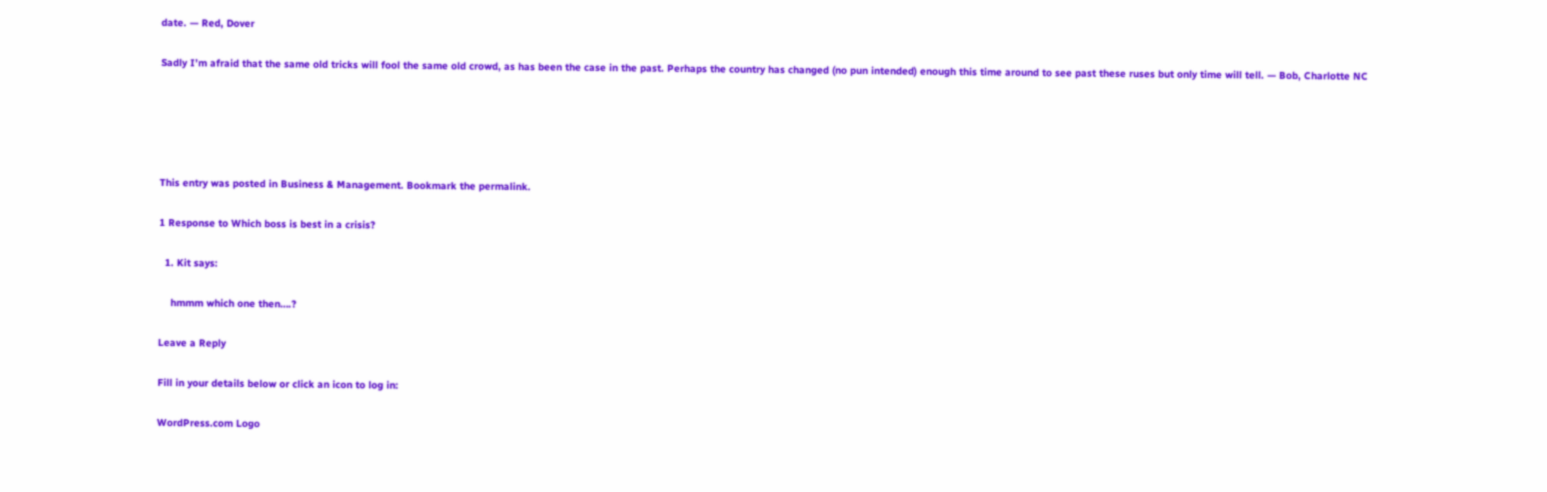date. — Red, Dover

Sadly I’m afraid that the same old tricks will fool the same old crowd, as has been the case in the past. Perhaps the country has changed (no pun intended) enough this time around to see past these ruses but only time will tell. — Bob, Charlotte NC





This entry was posted in Business & Management. Bookmark the permalink.

1 Response to Which boss is best in a crisis?

  1. Kit says:

    hmmm which one then….?

Leave a Reply

Fill in your details below or click an icon to log in:

WordPress.com Logo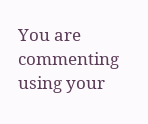You are commenting using your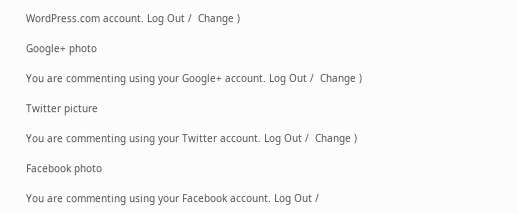WordPress.com account. Log Out /  Change )

Google+ photo

You are commenting using your Google+ account. Log Out /  Change )

Twitter picture

You are commenting using your Twitter account. Log Out /  Change )

Facebook photo

You are commenting using your Facebook account. Log Out /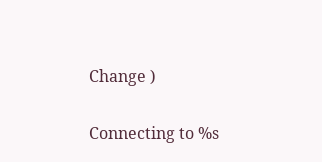Change )

Connecting to %s